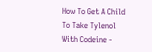How To Get A Child To Take Tylenol With Codeine -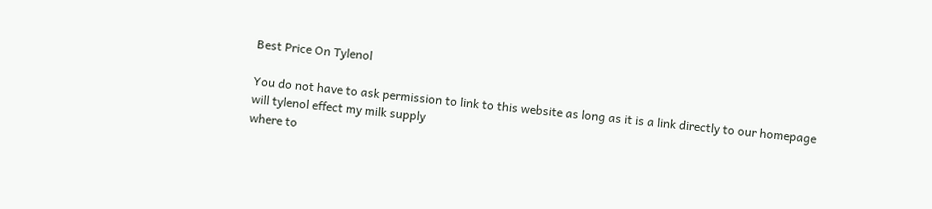Best Price On Tylenol

You do not have to ask permission to link to this website as long as it is a link directly to our homepage
will tylenol effect my milk supply
where to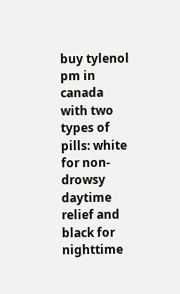buy tylenol pm in canada
with two types of pills: white for non-drowsy daytime relief and black for nighttime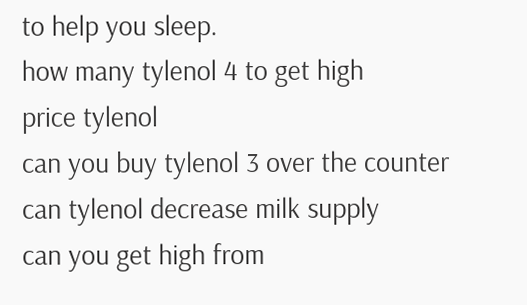to help you sleep.
how many tylenol 4 to get high
price tylenol
can you buy tylenol 3 over the counter
can tylenol decrease milk supply
can you get high from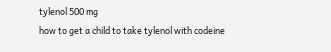tylenol 500 mg
how to get a child to take tylenol with codeine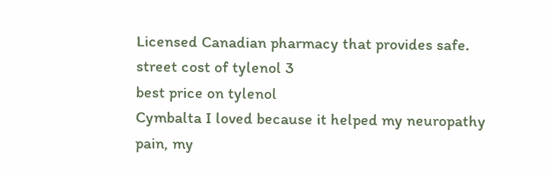Licensed Canadian pharmacy that provides safe.
street cost of tylenol 3
best price on tylenol
Cymbalta I loved because it helped my neuropathy pain, my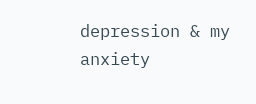depression & my anxiety